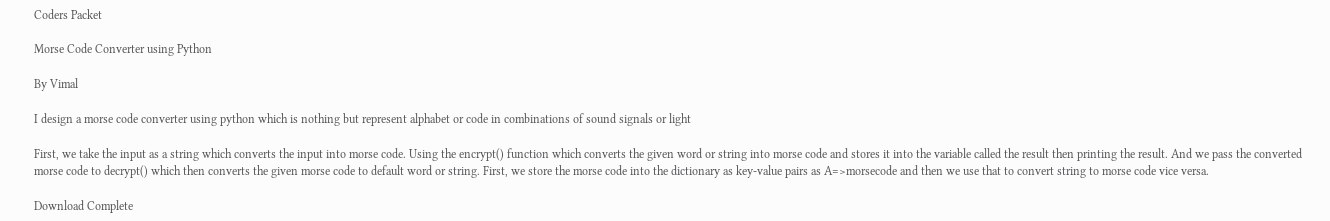Coders Packet

Morse Code Converter using Python

By Vimal

I design a morse code converter using python which is nothing but represent alphabet or code in combinations of sound signals or light

First, we take the input as a string which converts the input into morse code. Using the encrypt() function which converts the given word or string into morse code and stores it into the variable called the result then printing the result. And we pass the converted morse code to decrypt() which then converts the given morse code to default word or string. First, we store the morse code into the dictionary as key-value pairs as A=>morsecode and then we use that to convert string to morse code vice versa.

Download Complete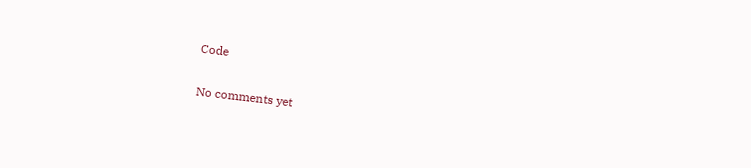Code


No comments yet